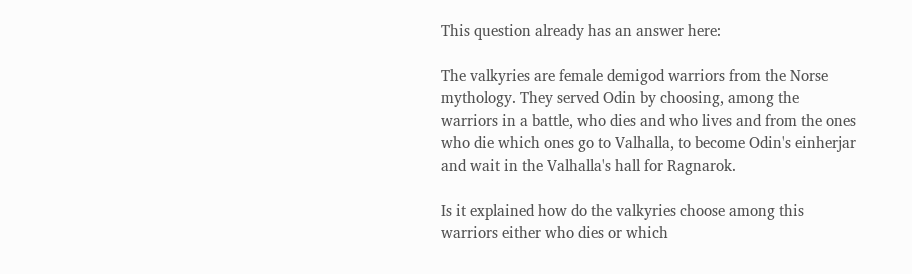This question already has an answer here:

The valkyries are female demigod warriors from the Norse mythology. They served Odin by choosing, among the warriors in a battle, who dies and who lives and from the ones who die which ones go to Valhalla, to become Odin's einherjar and wait in the Valhalla's hall for Ragnarok.

Is it explained how do the valkyries choose among this warriors either who dies or which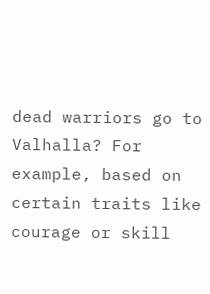dead warriors go to Valhalla? For example, based on certain traits like courage or skill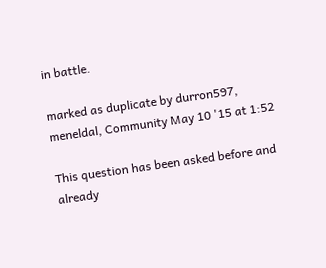in battle.

marked as duplicate by durron597, meneldal, Community May 10 '15 at 1:52

This question has been asked before and already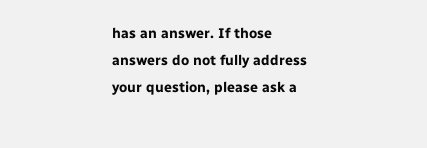has an answer. If those answers do not fully address your question, please ask a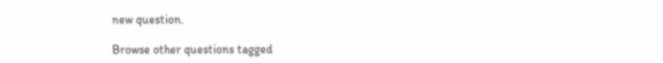new question.

Browse other questions tagged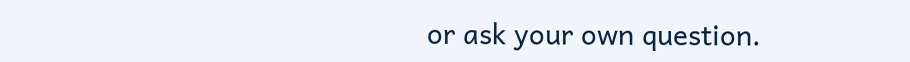or ask your own question.